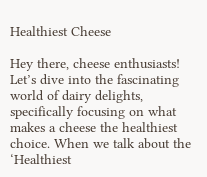Healthiest Cheese

Hey there, cheese enthusiasts! Let’s dive into the fascinating world of dairy delights, specifically focusing on what makes a cheese the healthiest choice. When we talk about the ‘Healthiest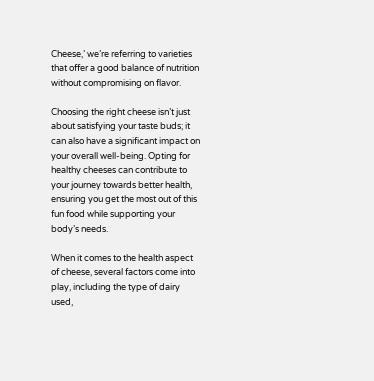Cheese,’ we’re referring to varieties that offer a good balance of nutrition without compromising on flavor.

Choosing the right cheese isn’t just about satisfying your taste buds; it can also have a significant impact on your overall well-being. Opting for healthy cheeses can contribute to your journey towards better health, ensuring you get the most out of this fun food while supporting your body’s needs.

When it comes to the health aspect of cheese, several factors come into play, including the type of dairy used,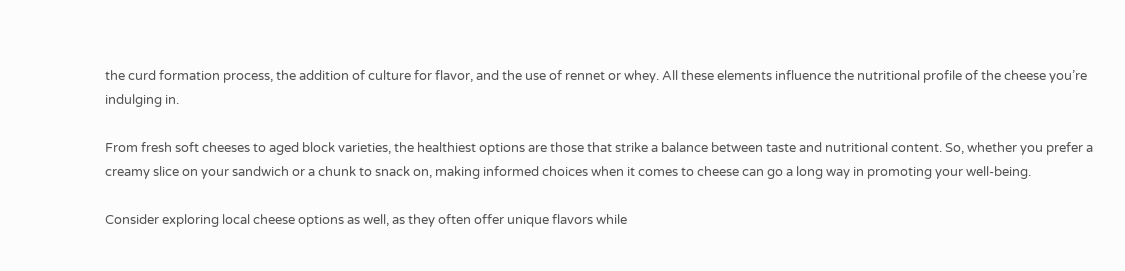the curd formation process, the addition of culture for flavor, and the use of rennet or whey. All these elements influence the nutritional profile of the cheese you’re indulging in.

From fresh soft cheeses to aged block varieties, the healthiest options are those that strike a balance between taste and nutritional content. So, whether you prefer a creamy slice on your sandwich or a chunk to snack on, making informed choices when it comes to cheese can go a long way in promoting your well-being.

Consider exploring local cheese options as well, as they often offer unique flavors while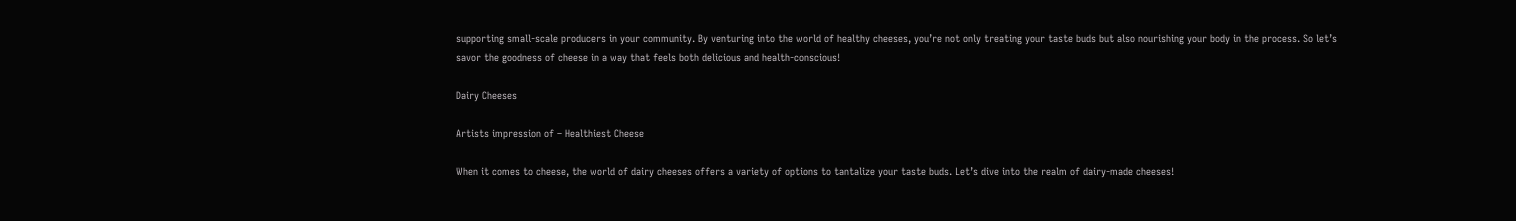supporting small-scale producers in your community. By venturing into the world of healthy cheeses, you’re not only treating your taste buds but also nourishing your body in the process. So let’s savor the goodness of cheese in a way that feels both delicious and health-conscious!

Dairy Cheeses

Artists impression of – Healthiest Cheese

When it comes to cheese, the world of dairy cheeses offers a variety of options to tantalize your taste buds. Let’s dive into the realm of dairy-made cheeses!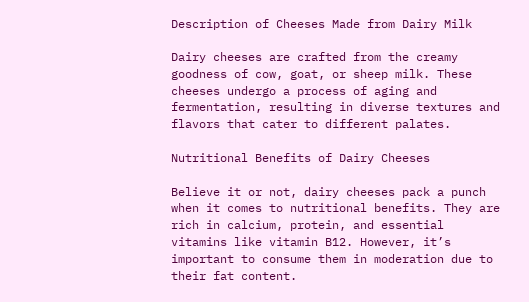Description of Cheeses Made from Dairy Milk

Dairy cheeses are crafted from the creamy goodness of cow, goat, or sheep milk. These cheeses undergo a process of aging and fermentation, resulting in diverse textures and flavors that cater to different palates.

Nutritional Benefits of Dairy Cheeses

Believe it or not, dairy cheeses pack a punch when it comes to nutritional benefits. They are rich in calcium, protein, and essential vitamins like vitamin B12. However, it’s important to consume them in moderation due to their fat content.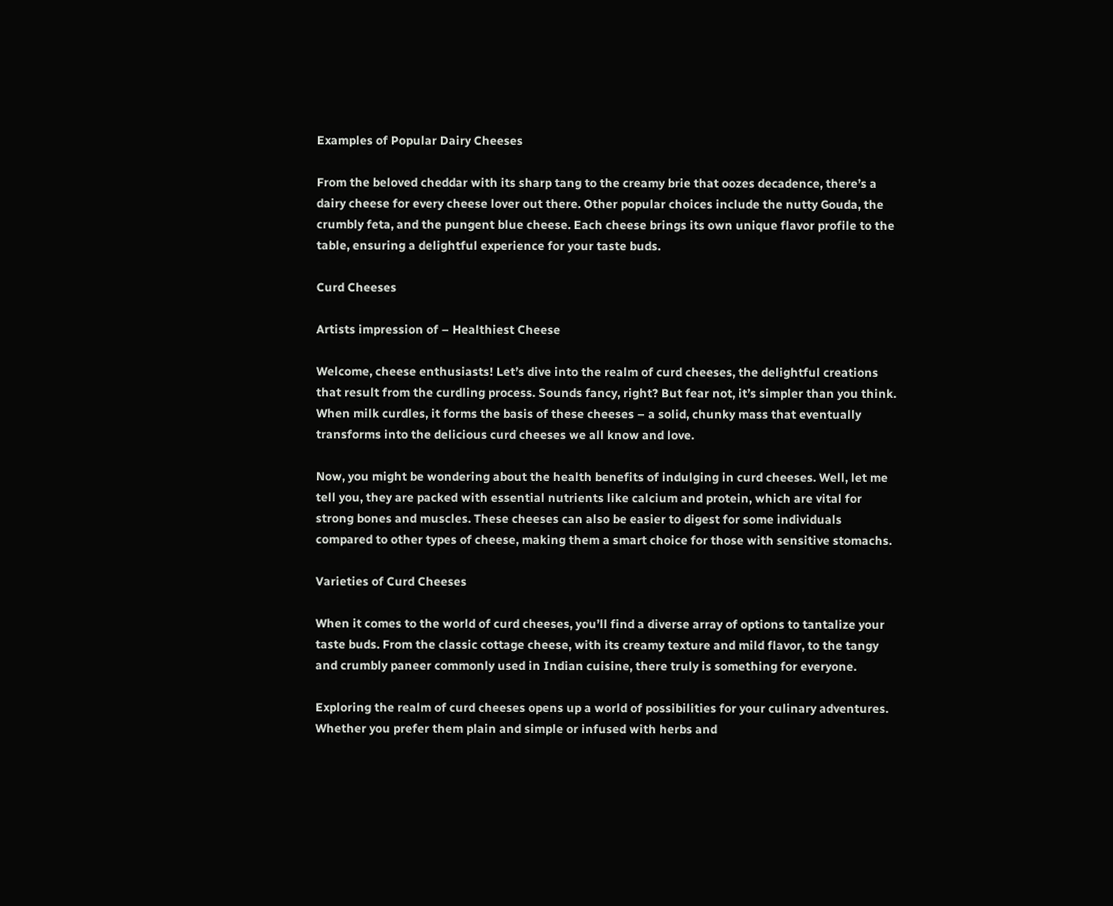Examples of Popular Dairy Cheeses

From the beloved cheddar with its sharp tang to the creamy brie that oozes decadence, there’s a dairy cheese for every cheese lover out there. Other popular choices include the nutty Gouda, the crumbly feta, and the pungent blue cheese. Each cheese brings its own unique flavor profile to the table, ensuring a delightful experience for your taste buds.

Curd Cheeses

Artists impression of – Healthiest Cheese

Welcome, cheese enthusiasts! Let’s dive into the realm of curd cheeses, the delightful creations that result from the curdling process. Sounds fancy, right? But fear not, it’s simpler than you think. When milk curdles, it forms the basis of these cheeses – a solid, chunky mass that eventually transforms into the delicious curd cheeses we all know and love.

Now, you might be wondering about the health benefits of indulging in curd cheeses. Well, let me tell you, they are packed with essential nutrients like calcium and protein, which are vital for strong bones and muscles. These cheeses can also be easier to digest for some individuals compared to other types of cheese, making them a smart choice for those with sensitive stomachs.

Varieties of Curd Cheeses

When it comes to the world of curd cheeses, you’ll find a diverse array of options to tantalize your taste buds. From the classic cottage cheese, with its creamy texture and mild flavor, to the tangy and crumbly paneer commonly used in Indian cuisine, there truly is something for everyone.

Exploring the realm of curd cheeses opens up a world of possibilities for your culinary adventures. Whether you prefer them plain and simple or infused with herbs and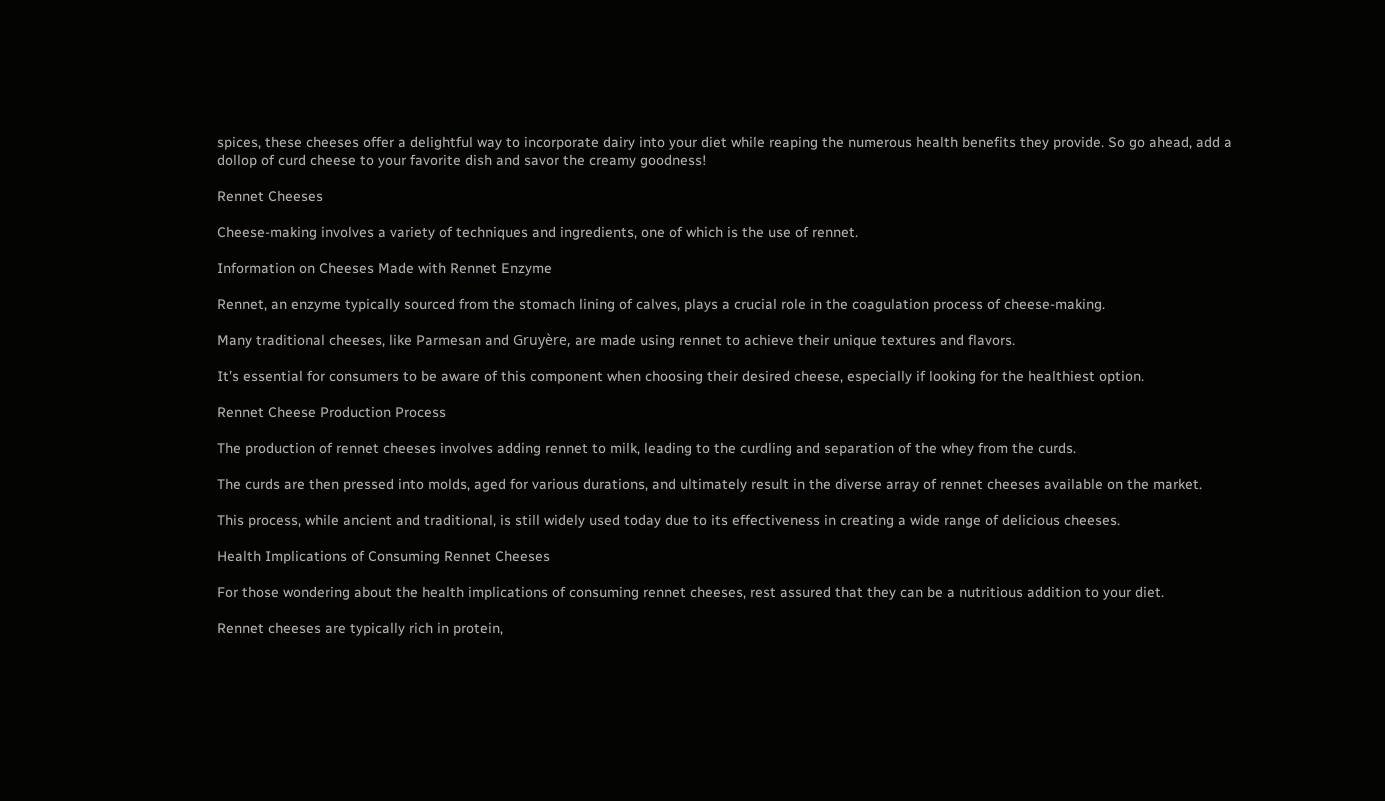spices, these cheeses offer a delightful way to incorporate dairy into your diet while reaping the numerous health benefits they provide. So go ahead, add a dollop of curd cheese to your favorite dish and savor the creamy goodness!

Rennet Cheeses

Cheese-making involves a variety of techniques and ingredients, one of which is the use of rennet.

Information on Cheeses Made with Rennet Enzyme

Rennet, an enzyme typically sourced from the stomach lining of calves, plays a crucial role in the coagulation process of cheese-making.

Many traditional cheeses, like Parmesan and Gruyère, are made using rennet to achieve their unique textures and flavors.

It’s essential for consumers to be aware of this component when choosing their desired cheese, especially if looking for the healthiest option.

Rennet Cheese Production Process

The production of rennet cheeses involves adding rennet to milk, leading to the curdling and separation of the whey from the curds.

The curds are then pressed into molds, aged for various durations, and ultimately result in the diverse array of rennet cheeses available on the market.

This process, while ancient and traditional, is still widely used today due to its effectiveness in creating a wide range of delicious cheeses.

Health Implications of Consuming Rennet Cheeses

For those wondering about the health implications of consuming rennet cheeses, rest assured that they can be a nutritious addition to your diet.

Rennet cheeses are typically rich in protein,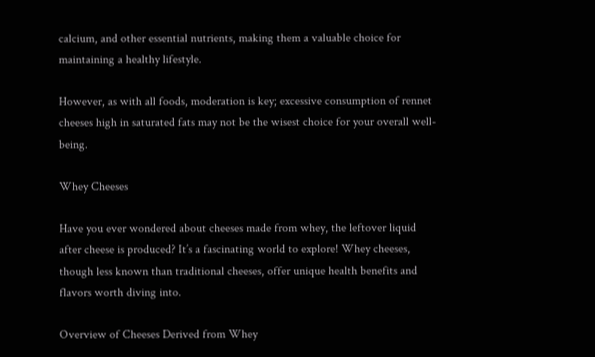calcium, and other essential nutrients, making them a valuable choice for maintaining a healthy lifestyle.

However, as with all foods, moderation is key; excessive consumption of rennet cheeses high in saturated fats may not be the wisest choice for your overall well-being.

Whey Cheeses

Have you ever wondered about cheeses made from whey, the leftover liquid after cheese is produced? It’s a fascinating world to explore! Whey cheeses, though less known than traditional cheeses, offer unique health benefits and flavors worth diving into.

Overview of Cheeses Derived from Whey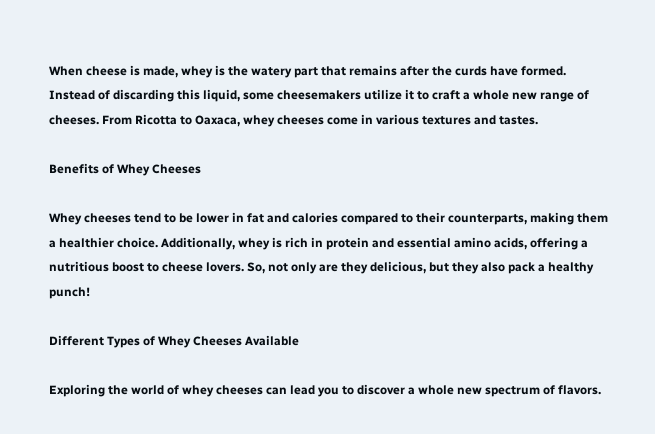When cheese is made, whey is the watery part that remains after the curds have formed. Instead of discarding this liquid, some cheesemakers utilize it to craft a whole new range of cheeses. From Ricotta to Oaxaca, whey cheeses come in various textures and tastes.

Benefits of Whey Cheeses

Whey cheeses tend to be lower in fat and calories compared to their counterparts, making them a healthier choice. Additionally, whey is rich in protein and essential amino acids, offering a nutritious boost to cheese lovers. So, not only are they delicious, but they also pack a healthy punch!

Different Types of Whey Cheeses Available

Exploring the world of whey cheeses can lead you to discover a whole new spectrum of flavors.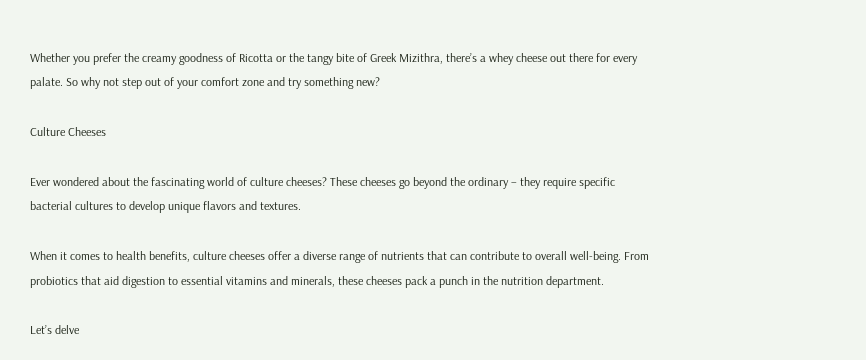Whether you prefer the creamy goodness of Ricotta or the tangy bite of Greek Mizithra, there’s a whey cheese out there for every palate. So why not step out of your comfort zone and try something new?

Culture Cheeses

Ever wondered about the fascinating world of culture cheeses? These cheeses go beyond the ordinary – they require specific bacterial cultures to develop unique flavors and textures.

When it comes to health benefits, culture cheeses offer a diverse range of nutrients that can contribute to overall well-being. From probiotics that aid digestion to essential vitamins and minerals, these cheeses pack a punch in the nutrition department.

Let’s delve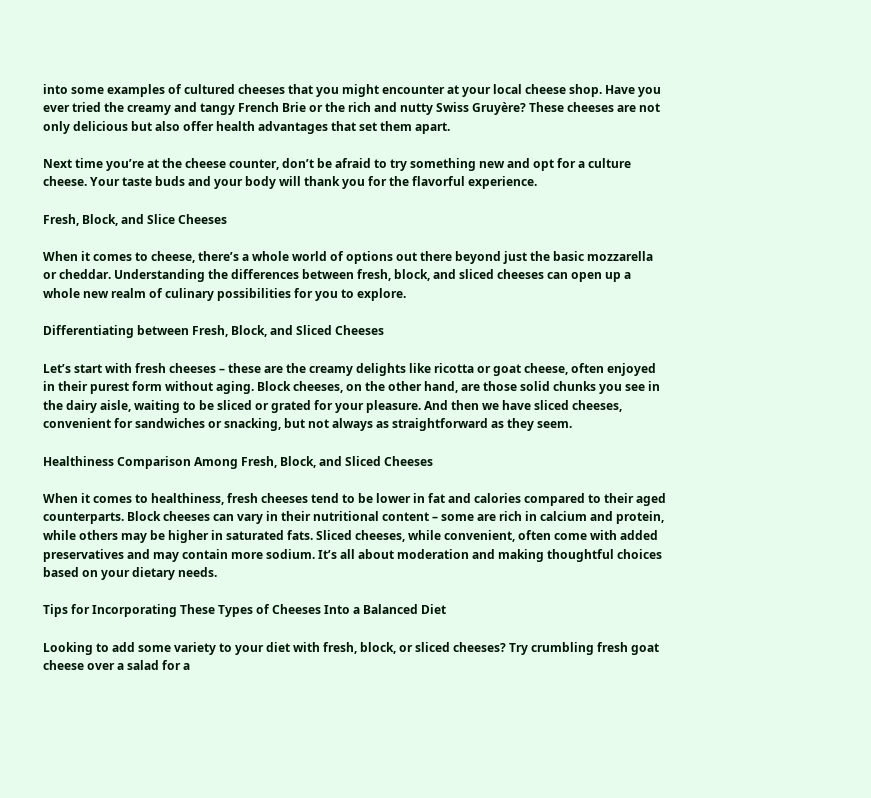into some examples of cultured cheeses that you might encounter at your local cheese shop. Have you ever tried the creamy and tangy French Brie or the rich and nutty Swiss Gruyère? These cheeses are not only delicious but also offer health advantages that set them apart.

Next time you’re at the cheese counter, don’t be afraid to try something new and opt for a culture cheese. Your taste buds and your body will thank you for the flavorful experience.

Fresh, Block, and Slice Cheeses

When it comes to cheese, there’s a whole world of options out there beyond just the basic mozzarella or cheddar. Understanding the differences between fresh, block, and sliced cheeses can open up a whole new realm of culinary possibilities for you to explore.

Differentiating between Fresh, Block, and Sliced Cheeses

Let’s start with fresh cheeses – these are the creamy delights like ricotta or goat cheese, often enjoyed in their purest form without aging. Block cheeses, on the other hand, are those solid chunks you see in the dairy aisle, waiting to be sliced or grated for your pleasure. And then we have sliced cheeses, convenient for sandwiches or snacking, but not always as straightforward as they seem.

Healthiness Comparison Among Fresh, Block, and Sliced Cheeses

When it comes to healthiness, fresh cheeses tend to be lower in fat and calories compared to their aged counterparts. Block cheeses can vary in their nutritional content – some are rich in calcium and protein, while others may be higher in saturated fats. Sliced cheeses, while convenient, often come with added preservatives and may contain more sodium. It’s all about moderation and making thoughtful choices based on your dietary needs.

Tips for Incorporating These Types of Cheeses Into a Balanced Diet

Looking to add some variety to your diet with fresh, block, or sliced cheeses? Try crumbling fresh goat cheese over a salad for a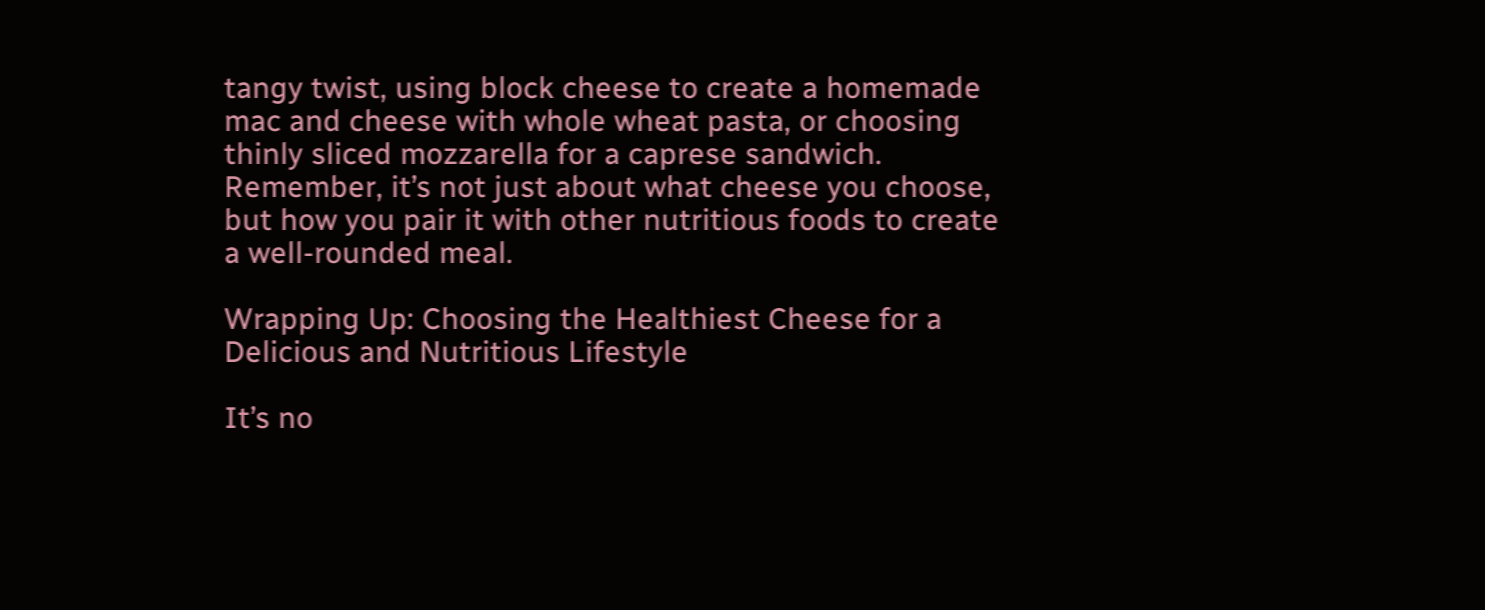tangy twist, using block cheese to create a homemade mac and cheese with whole wheat pasta, or choosing thinly sliced mozzarella for a caprese sandwich. Remember, it’s not just about what cheese you choose, but how you pair it with other nutritious foods to create a well-rounded meal.

Wrapping Up: Choosing the Healthiest Cheese for a Delicious and Nutritious Lifestyle

It’s no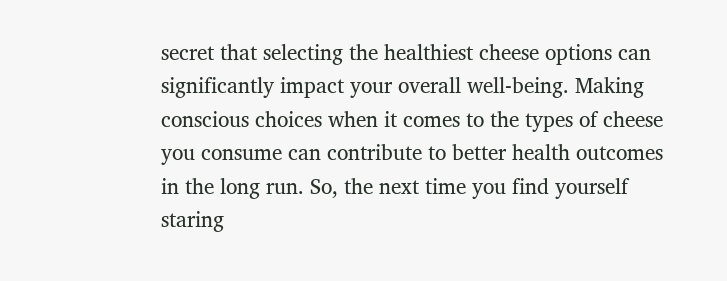secret that selecting the healthiest cheese options can significantly impact your overall well-being. Making conscious choices when it comes to the types of cheese you consume can contribute to better health outcomes in the long run. So, the next time you find yourself staring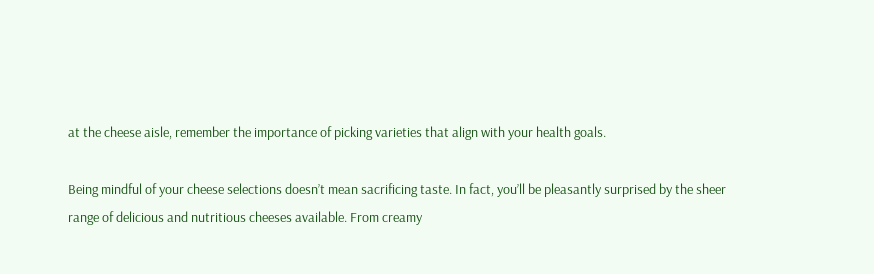at the cheese aisle, remember the importance of picking varieties that align with your health goals.

Being mindful of your cheese selections doesn’t mean sacrificing taste. In fact, you’ll be pleasantly surprised by the sheer range of delicious and nutritious cheeses available. From creamy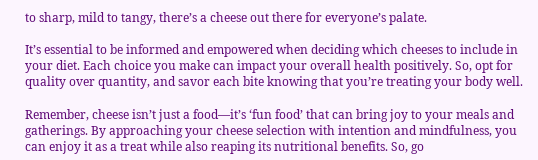to sharp, mild to tangy, there’s a cheese out there for everyone’s palate.

It’s essential to be informed and empowered when deciding which cheeses to include in your diet. Each choice you make can impact your overall health positively. So, opt for quality over quantity, and savor each bite knowing that you’re treating your body well.

Remember, cheese isn’t just a food—it’s ‘fun food’ that can bring joy to your meals and gatherings. By approaching your cheese selection with intention and mindfulness, you can enjoy it as a treat while also reaping its nutritional benefits. So, go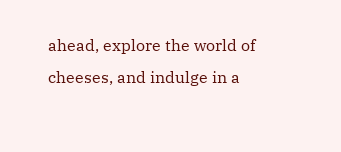ahead, explore the world of cheeses, and indulge in a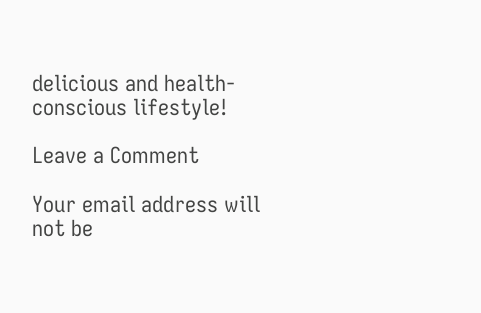delicious and health-conscious lifestyle!

Leave a Comment

Your email address will not be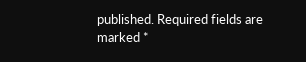published. Required fields are marked *